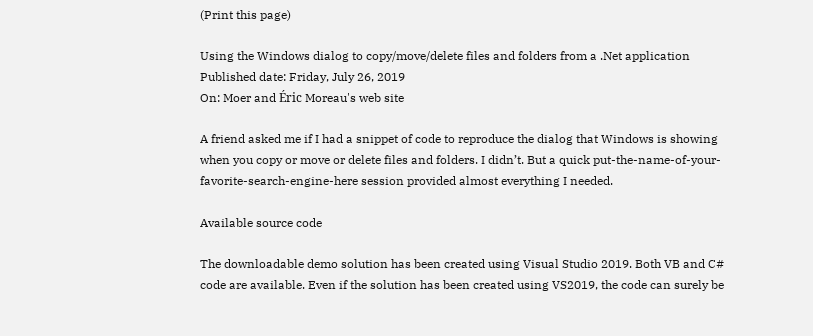(Print this page)

Using the Windows dialog to copy/move/delete files and folders from a .Net application
Published date: Friday, July 26, 2019
On: Moer and Éric Moreau's web site

A friend asked me if I had a snippet of code to reproduce the dialog that Windows is showing when you copy or move or delete files and folders. I didn’t. But a quick put-the-name-of-your-favorite-search-engine-here session provided almost everything I needed.

Available source code

The downloadable demo solution has been created using Visual Studio 2019. Both VB and C# code are available. Even if the solution has been created using VS2019, the code can surely be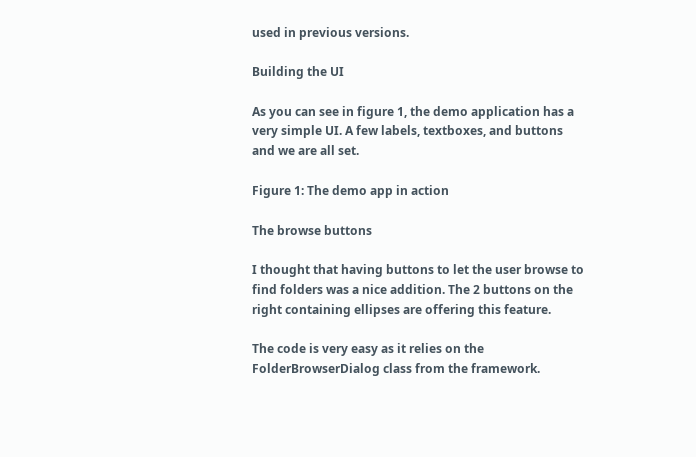used in previous versions.

Building the UI

As you can see in figure 1, the demo application has a very simple UI. A few labels, textboxes, and buttons and we are all set.

Figure 1: The demo app in action

The browse buttons

I thought that having buttons to let the user browse to find folders was a nice addition. The 2 buttons on the right containing ellipses are offering this feature.

The code is very easy as it relies on the FolderBrowserDialog class from the framework.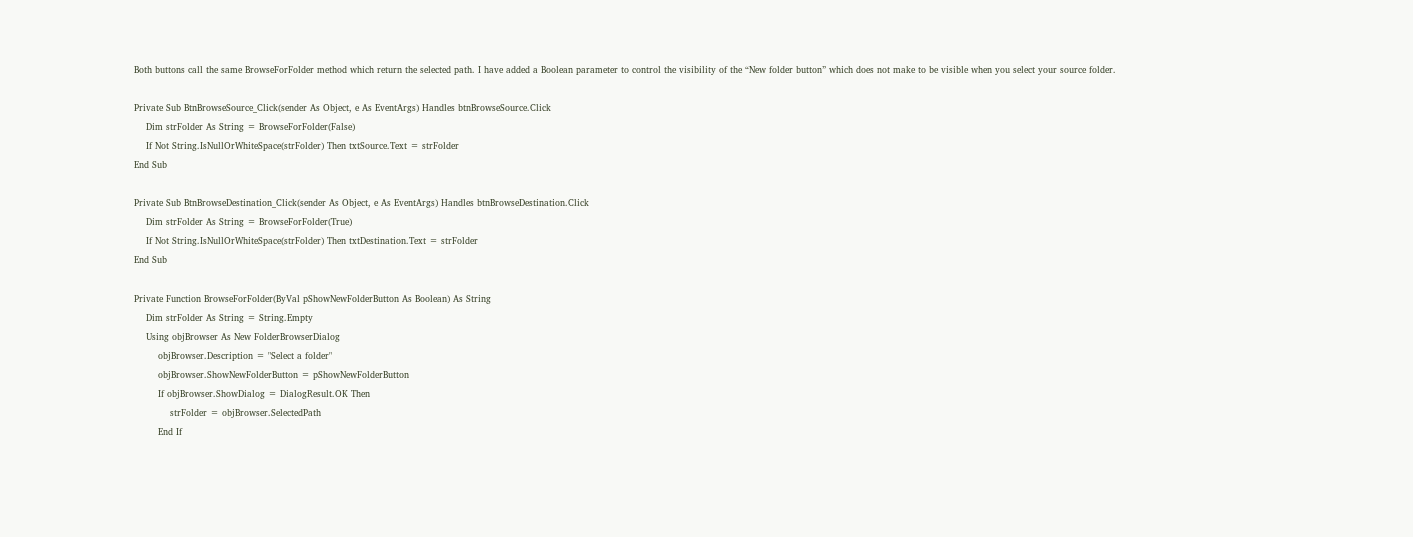Both buttons call the same BrowseForFolder method which return the selected path. I have added a Boolean parameter to control the visibility of the “New folder button” which does not make to be visible when you select your source folder.

Private Sub BtnBrowseSource_Click(sender As Object, e As EventArgs) Handles btnBrowseSource.Click
    Dim strFolder As String = BrowseForFolder(False)
    If Not String.IsNullOrWhiteSpace(strFolder) Then txtSource.Text = strFolder
End Sub

Private Sub BtnBrowseDestination_Click(sender As Object, e As EventArgs) Handles btnBrowseDestination.Click
    Dim strFolder As String = BrowseForFolder(True)
    If Not String.IsNullOrWhiteSpace(strFolder) Then txtDestination.Text = strFolder
End Sub

Private Function BrowseForFolder(ByVal pShowNewFolderButton As Boolean) As String
    Dim strFolder As String = String.Empty
    Using objBrowser As New FolderBrowserDialog
        objBrowser.Description = "Select a folder"
        objBrowser.ShowNewFolderButton = pShowNewFolderButton
        If objBrowser.ShowDialog = DialogResult.OK Then
            strFolder = objBrowser.SelectedPath
        End If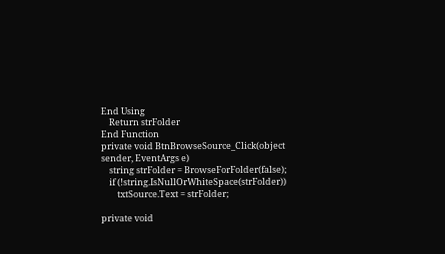End Using
    Return strFolder
End Function
private void BtnBrowseSource_Click(object sender, EventArgs e)
    string strFolder = BrowseForFolder(false);
    if (!string.IsNullOrWhiteSpace(strFolder))
        txtSource.Text = strFolder;

private void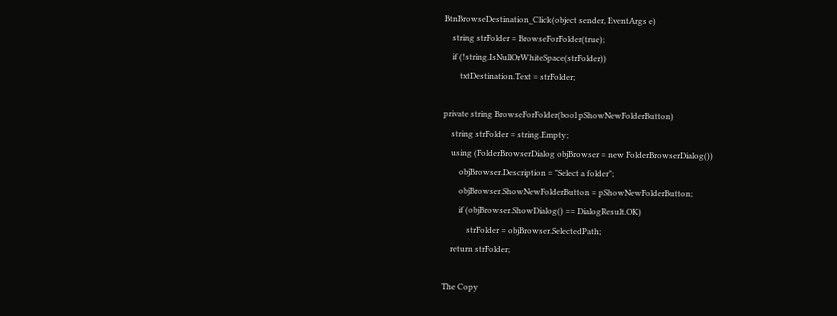BtnBrowseDestination_Click(object sender, EventArgs e)
    string strFolder = BrowseForFolder(true);
    if (!string.IsNullOrWhiteSpace(strFolder))
        txtDestination.Text = strFolder;

private string BrowseForFolder(bool pShowNewFolderButton)
    string strFolder = string.Empty;
    using (FolderBrowserDialog objBrowser = new FolderBrowserDialog())
        objBrowser.Description = "Select a folder";
        objBrowser.ShowNewFolderButton = pShowNewFolderButton;
        if (objBrowser.ShowDialog() == DialogResult.OK)
            strFolder = objBrowser.SelectedPath;
    return strFolder;

The Copy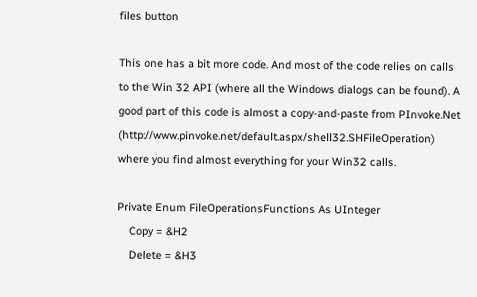files button

This one has a bit more code. And most of the code relies on calls to the Win 32 API (where all the Windows dialogs can be found). A good part of this code is almost a copy-and-paste from PInvoke.Net (http://www.pinvoke.net/default.aspx/shell32.SHFileOperation) where you find almost everything for your Win32 calls.

Private Enum FileOperationsFunctions As UInteger
    Copy = &H2
    Delete = &H3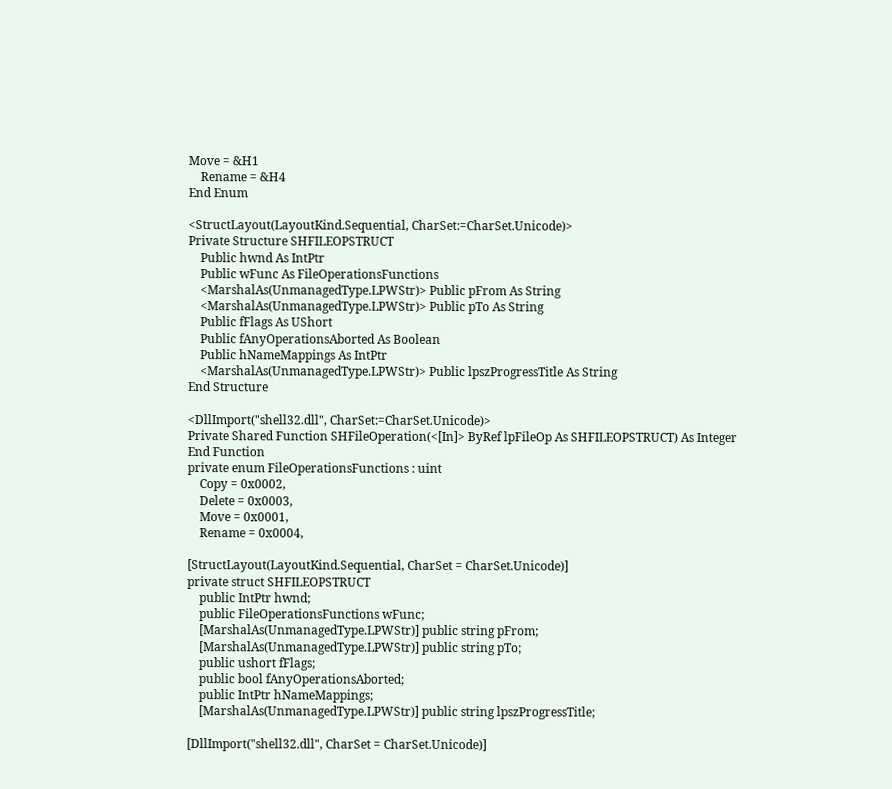Move = &H1
    Rename = &H4
End Enum

<StructLayout(LayoutKind.Sequential, CharSet:=CharSet.Unicode)>
Private Structure SHFILEOPSTRUCT
    Public hwnd As IntPtr
    Public wFunc As FileOperationsFunctions
    <MarshalAs(UnmanagedType.LPWStr)> Public pFrom As String
    <MarshalAs(UnmanagedType.LPWStr)> Public pTo As String
    Public fFlags As UShort
    Public fAnyOperationsAborted As Boolean
    Public hNameMappings As IntPtr
    <MarshalAs(UnmanagedType.LPWStr)> Public lpszProgressTitle As String
End Structure

<DllImport("shell32.dll", CharSet:=CharSet.Unicode)>
Private Shared Function SHFileOperation(<[In]> ByRef lpFileOp As SHFILEOPSTRUCT) As Integer
End Function
private enum FileOperationsFunctions : uint
    Copy = 0x0002,
    Delete = 0x0003,
    Move = 0x0001,
    Rename = 0x0004,

[StructLayout(LayoutKind.Sequential, CharSet = CharSet.Unicode)]
private struct SHFILEOPSTRUCT
    public IntPtr hwnd;
    public FileOperationsFunctions wFunc;
    [MarshalAs(UnmanagedType.LPWStr)] public string pFrom;
    [MarshalAs(UnmanagedType.LPWStr)] public string pTo;
    public ushort fFlags;
    public bool fAnyOperationsAborted;
    public IntPtr hNameMappings;
    [MarshalAs(UnmanagedType.LPWStr)] public string lpszProgressTitle;

[DllImport("shell32.dll", CharSet = CharSet.Unicode)]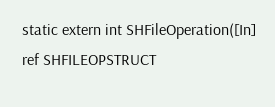static extern int SHFileOperation([In] ref SHFILEOPSTRUCT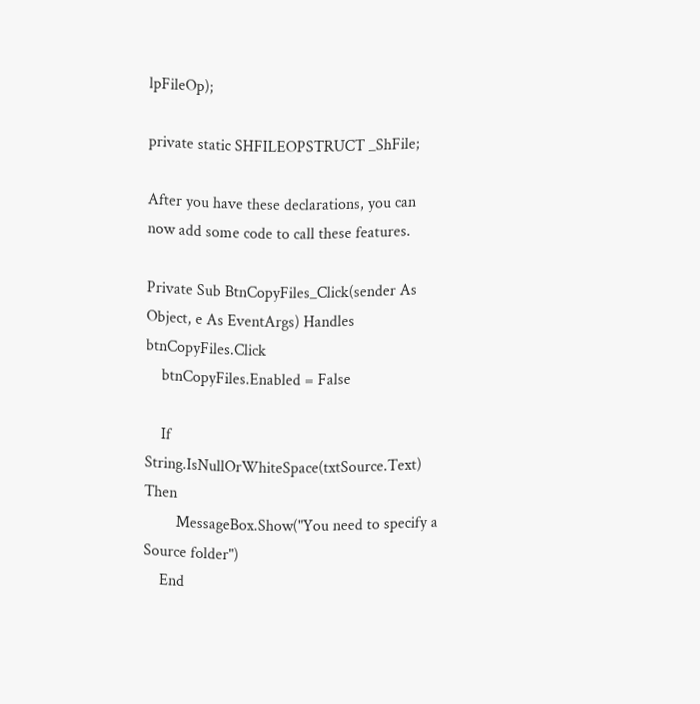lpFileOp);

private static SHFILEOPSTRUCT _ShFile;

After you have these declarations, you can now add some code to call these features.

Private Sub BtnCopyFiles_Click(sender As Object, e As EventArgs) Handles btnCopyFiles.Click
    btnCopyFiles.Enabled = False

    If String.IsNullOrWhiteSpace(txtSource.Text) Then
        MessageBox.Show("You need to specify a Source folder")
    End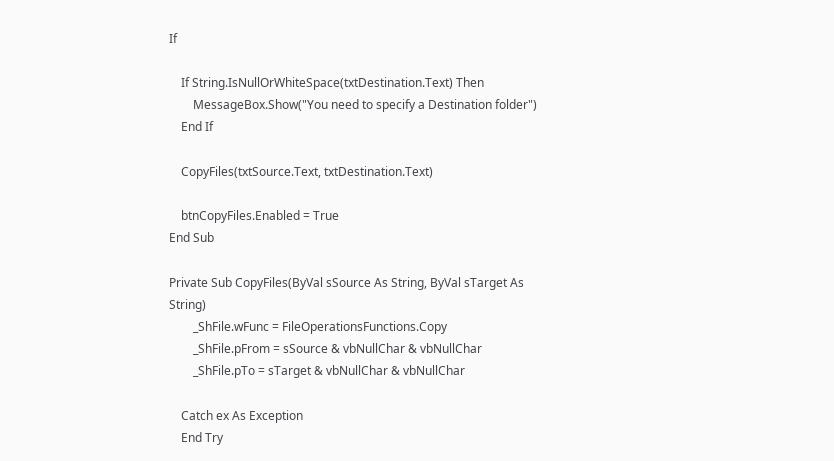If

    If String.IsNullOrWhiteSpace(txtDestination.Text) Then
        MessageBox.Show("You need to specify a Destination folder")
    End If

    CopyFiles(txtSource.Text, txtDestination.Text)

    btnCopyFiles.Enabled = True
End Sub

Private Sub CopyFiles(ByVal sSource As String, ByVal sTarget As String)
        _ShFile.wFunc = FileOperationsFunctions.Copy
        _ShFile.pFrom = sSource & vbNullChar & vbNullChar
        _ShFile.pTo = sTarget & vbNullChar & vbNullChar

    Catch ex As Exception
    End Try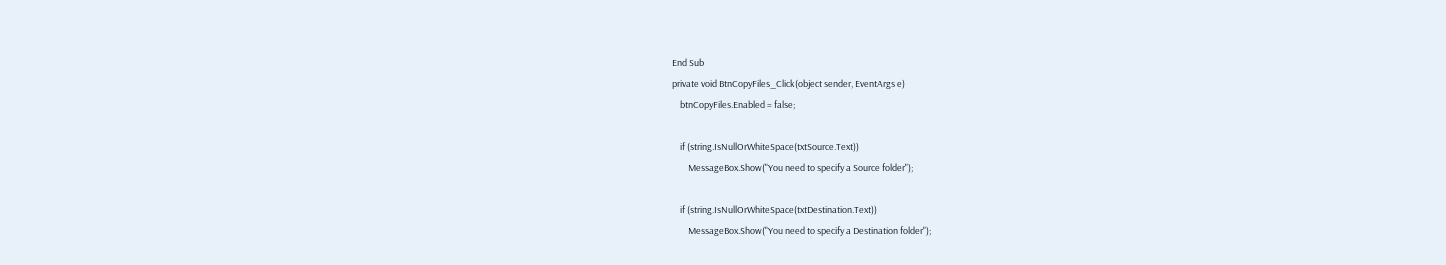End Sub
private void BtnCopyFiles_Click(object sender, EventArgs e)
    btnCopyFiles.Enabled = false;

    if (string.IsNullOrWhiteSpace(txtSource.Text))
        MessageBox.Show("You need to specify a Source folder");

    if (string.IsNullOrWhiteSpace(txtDestination.Text))
        MessageBox.Show("You need to specify a Destination folder");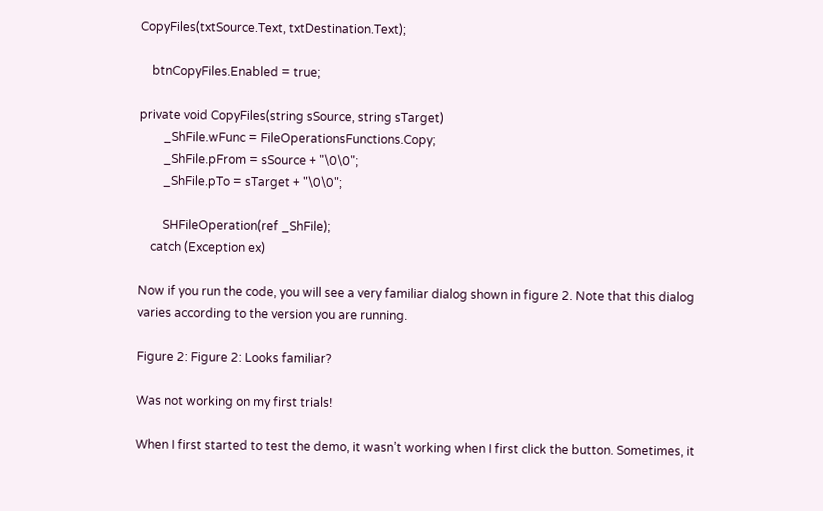CopyFiles(txtSource.Text, txtDestination.Text);

    btnCopyFiles.Enabled = true;

private void CopyFiles(string sSource, string sTarget)
        _ShFile.wFunc = FileOperationsFunctions.Copy;
        _ShFile.pFrom = sSource + "\0\0";
        _ShFile.pTo = sTarget + "\0\0";

        SHFileOperation(ref _ShFile);
    catch (Exception ex)

Now if you run the code, you will see a very familiar dialog shown in figure 2. Note that this dialog varies according to the version you are running.

Figure 2: Figure 2: Looks familiar?

Was not working on my first trials!

When I first started to test the demo, it wasn’t working when I first click the button. Sometimes, it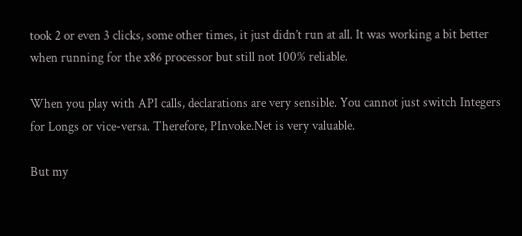took 2 or even 3 clicks, some other times, it just didn’t run at all. It was working a bit better when running for the x86 processor but still not 100% reliable.

When you play with API calls, declarations are very sensible. You cannot just switch Integers for Longs or vice-versa. Therefore, PInvoke.Net is very valuable.

But my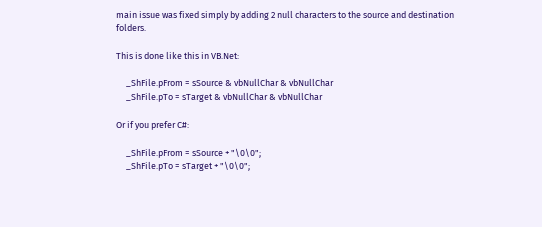main issue was fixed simply by adding 2 null characters to the source and destination folders.

This is done like this in VB.Net:

     _ShFile.pFrom = sSource & vbNullChar & vbNullChar
     _ShFile.pTo = sTarget & vbNullChar & vbNullChar

Or if you prefer C#:

     _ShFile.pFrom = sSource + "\0\0";
     _ShFile.pTo = sTarget + "\0\0";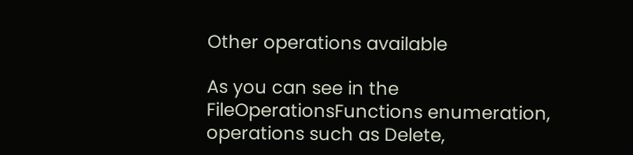Other operations available

As you can see in the FileOperationsFunctions enumeration, operations such as Delete,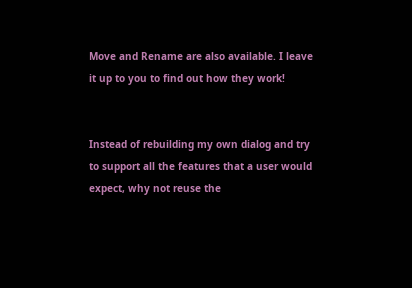Move and Rename are also available. I leave it up to you to find out how they work!


Instead of rebuilding my own dialog and try to support all the features that a user would expect, why not reuse the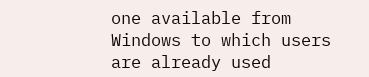one available from Windows to which users are already used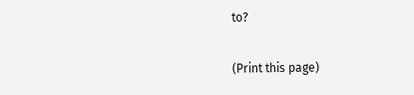to?

(Print this page)